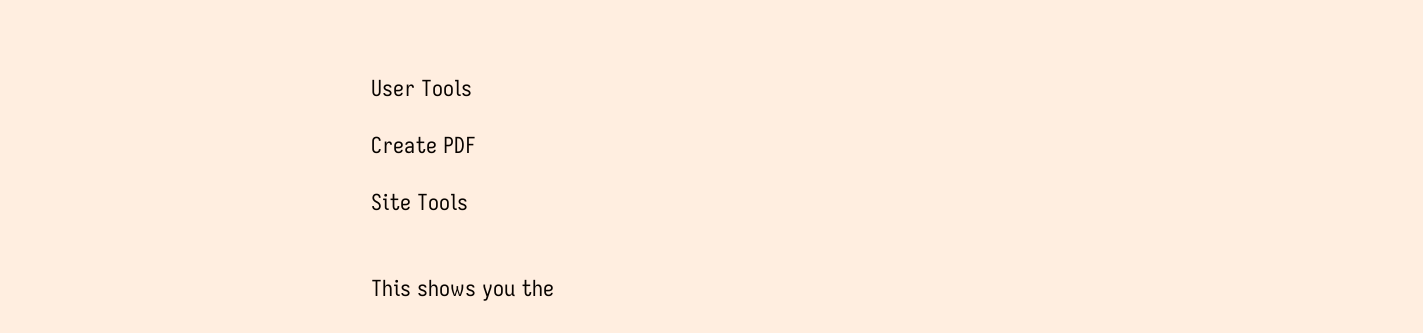User Tools

Create PDF

Site Tools


This shows you the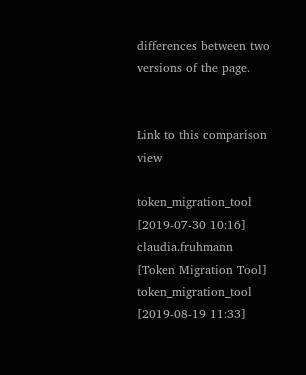differences between two versions of the page.


Link to this comparison view

token_migration_tool [2019-07-30 10:16]
claudia.fruhmann [Token Migration Tool]
token_migration_tool [2019-08-19 11:33]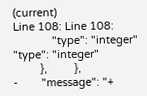(current)
Line 108: Line 108:
             "type": "integer"             "type": "integer"
         },         },
-        "message": "+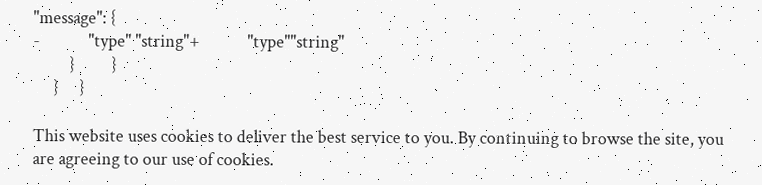"message": {
-            "type" "string"+            "type""string"
         }         }
     }     }

This website uses cookies to deliver the best service to you. By continuing to browse the site, you are agreeing to our use of cookies.